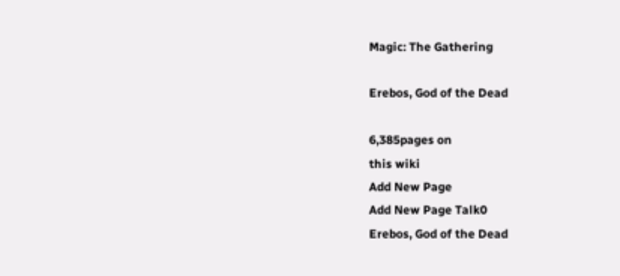Magic: The Gathering

Erebos, God of the Dead

6,385pages on
this wiki
Add New Page
Add New Page Talk0
Erebos, God of the Dead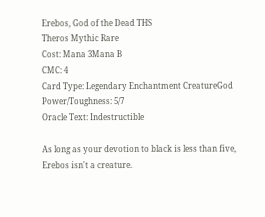Erebos, God of the Dead THS
Theros Mythic Rare
Cost: Mana 3Mana B
CMC: 4
Card Type: Legendary Enchantment CreatureGod
Power/Toughness: 5/7
Oracle Text: Indestructible

As long as your devotion to black is less than five, Erebos isn't a creature.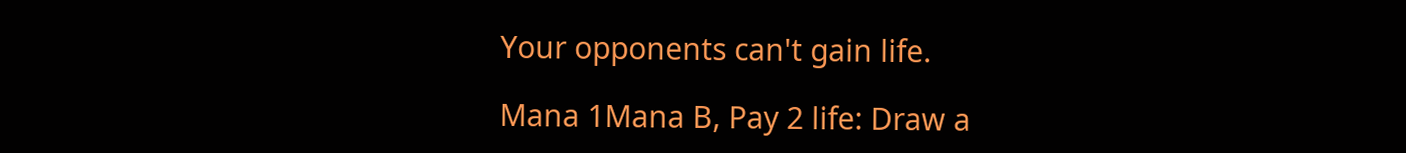Your opponents can't gain life.

Mana 1Mana B, Pay 2 life: Draw a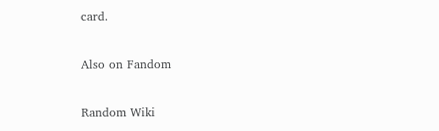card.

Also on Fandom

Random Wiki